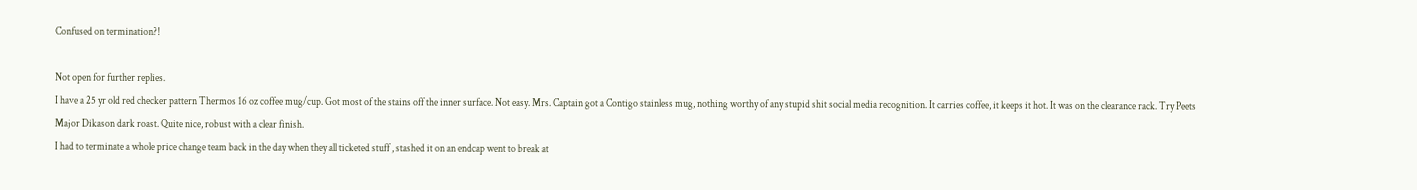Confused on termination?!

Not open for further replies.
I have a 25 yr old red checker pattern Thermos 16 oz coffee mug/cup. Got most of the stains off the inner surface. Not easy. Mrs. Captain got a Contigo stainless mug, nothing worthy of any stupid shit social media recognition. It carries coffee, it keeps it hot. It was on the clearance rack. Try Peets Major Dikason dark roast. Quite nice, robust with a clear finish.
I had to terminate a whole price change team back in the day when they all ticketed stuff , stashed it on an endcap went to break at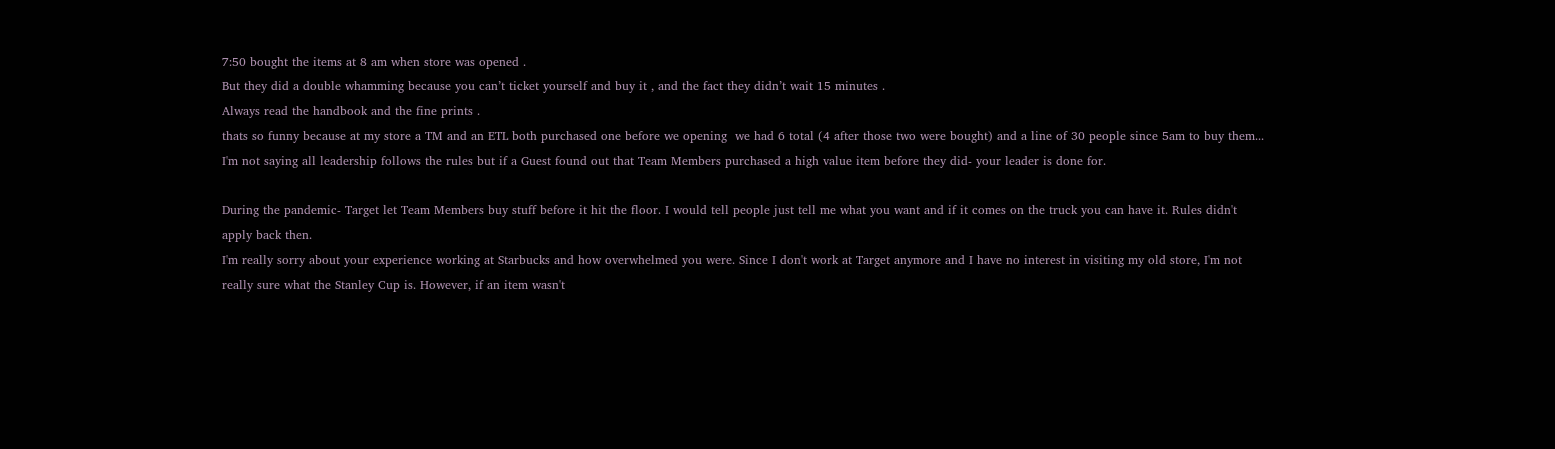7:50 bought the items at 8 am when store was opened .
But they did a double whamming because you can’t ticket yourself and buy it , and the fact they didn’t wait 15 minutes .
Always read the handbook and the fine prints .
thats so funny because at my store a TM and an ETL both purchased one before we opening  we had 6 total (4 after those two were bought) and a line of 30 people since 5am to buy them...
I'm not saying all leadership follows the rules but if a Guest found out that Team Members purchased a high value item before they did- your leader is done for.

During the pandemic- Target let Team Members buy stuff before it hit the floor. I would tell people just tell me what you want and if it comes on the truck you can have it. Rules didn't apply back then.
I'm really sorry about your experience working at Starbucks and how overwhelmed you were. Since I don't work at Target anymore and I have no interest in visiting my old store, I'm not really sure what the Stanley Cup is. However, if an item wasn't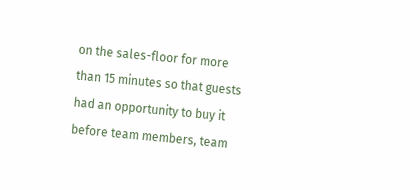on the sales-floor for more than 15 minutes so that guests had an opportunity to buy it before team members, team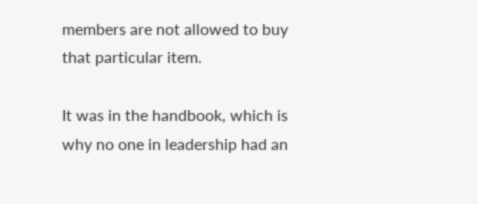members are not allowed to buy that particular item.

It was in the handbook, which is why no one in leadership had an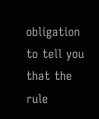obligation to tell you that the rule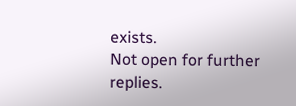exists.
Not open for further replies.